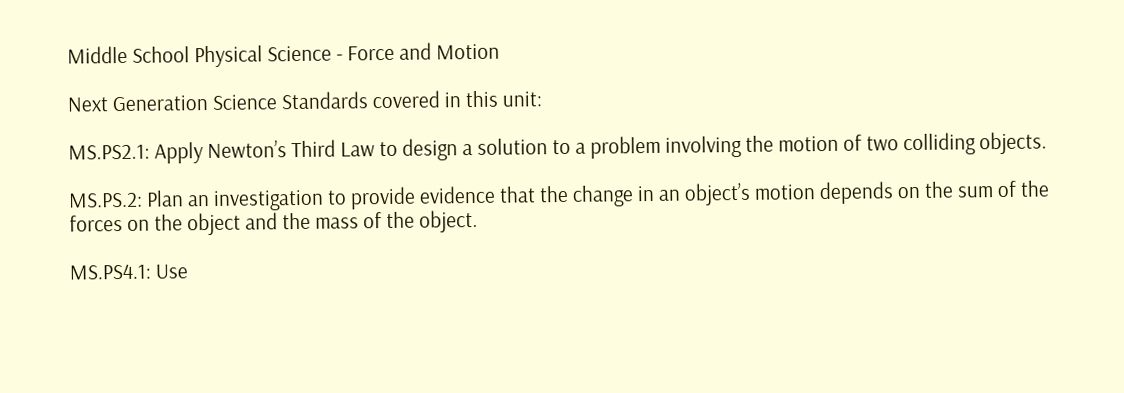Middle School Physical Science - Force and Motion

Next Generation Science Standards covered in this unit:

MS.PS2.1: Apply Newton’s Third Law to design a solution to a problem involving the motion of two colliding objects.

MS.PS.2: Plan an investigation to provide evidence that the change in an object’s motion depends on the sum of the forces on the object and the mass of the object.

MS.PS4.1: Use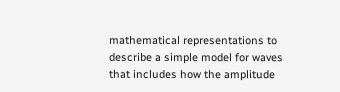mathematical representations to describe a simple model for waves that includes how the amplitude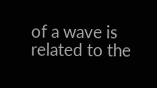of a wave is related to the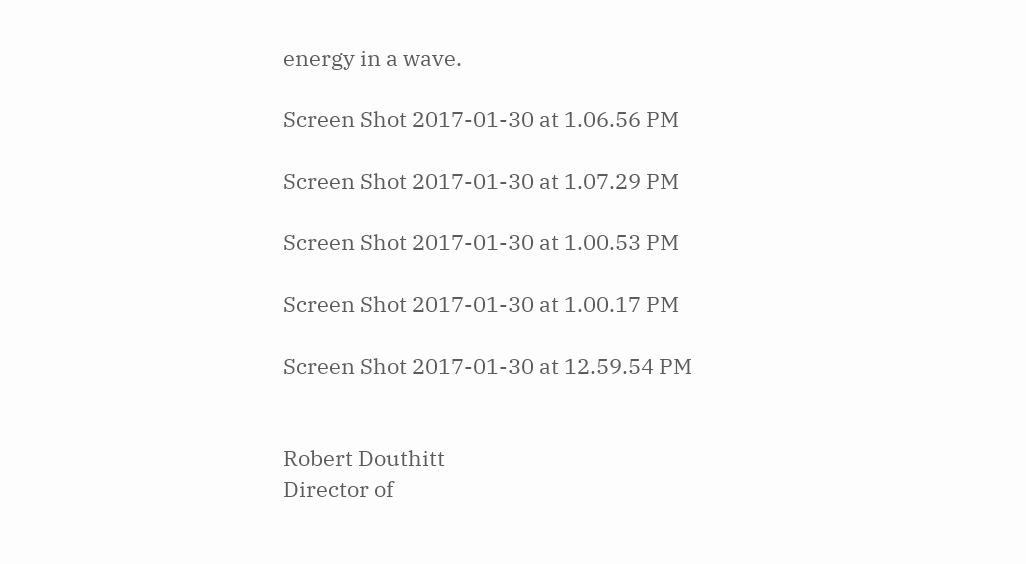energy in a wave.

Screen Shot 2017-01-30 at 1.06.56 PM

Screen Shot 2017-01-30 at 1.07.29 PM

Screen Shot 2017-01-30 at 1.00.53 PM

Screen Shot 2017-01-30 at 1.00.17 PM

Screen Shot 2017-01-30 at 12.59.54 PM


Robert Douthitt
Director of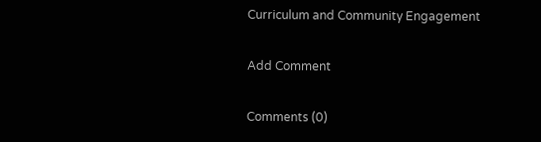Curriculum and Community Engagement

Add Comment

Comments (0)